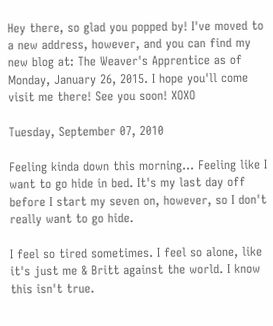Hey there, so glad you popped by! I've moved to a new address, however, and you can find my new blog at: The Weaver's Apprentice as of Monday, January 26, 2015. I hope you'll come visit me there! See you soon! XOXO

Tuesday, September 07, 2010

Feeling kinda down this morning... Feeling like I want to go hide in bed. It's my last day off before I start my seven on, however, so I don't really want to go hide.

I feel so tired sometimes. I feel so alone, like it's just me & Britt against the world. I know this isn't true.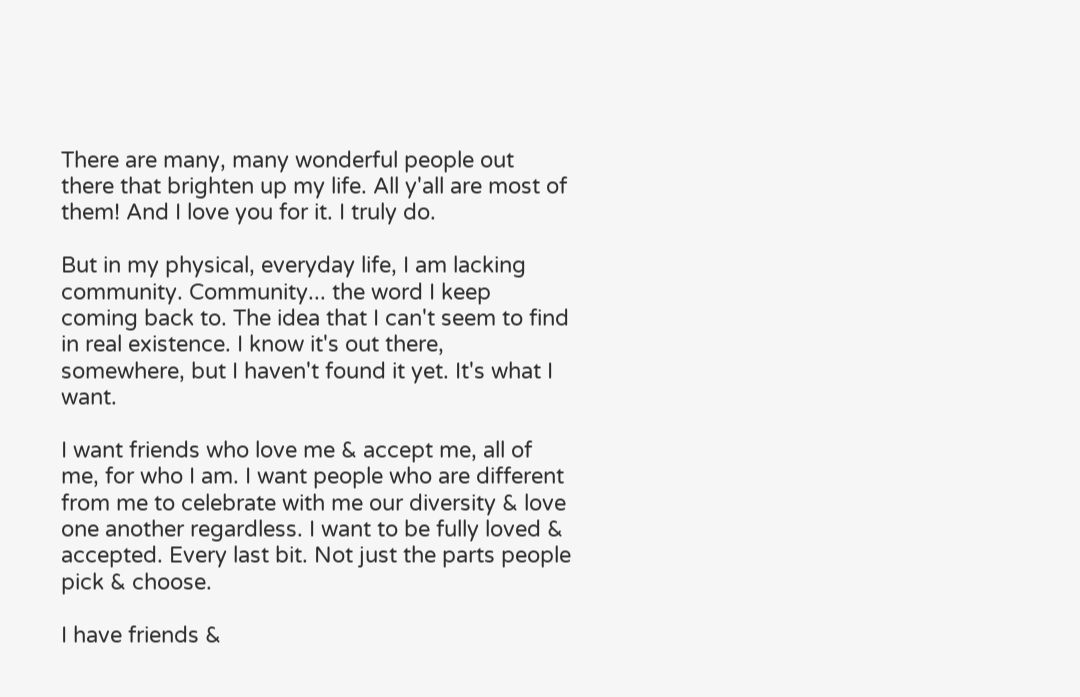There are many, many wonderful people out there that brighten up my life. All y'all are most of them! And I love you for it. I truly do.

But in my physical, everyday life, I am lacking community. Community... the word I keep coming back to. The idea that I can't seem to find in real existence. I know it's out there, somewhere, but I haven't found it yet. It's what I want.

I want friends who love me & accept me, all of me, for who I am. I want people who are different from me to celebrate with me our diversity & love one another regardless. I want to be fully loved & accepted. Every last bit. Not just the parts people pick & choose.

I have friends &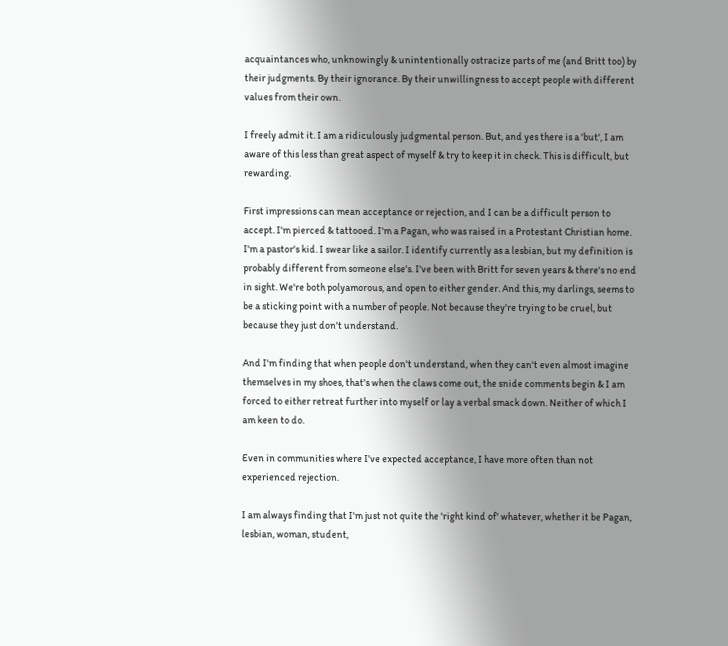acquaintances who, unknowingly & unintentionally ostracize parts of me (and Britt too) by their judgments. By their ignorance. By their unwillingness to accept people with different values from their own.

I freely admit it. I am a ridiculously judgmental person. But, and yes there is a 'but', I am aware of this less than great aspect of myself & try to keep it in check. This is difficult, but rewarding.

First impressions can mean acceptance or rejection, and I can be a difficult person to accept. I'm pierced & tattooed. I'm a Pagan, who was raised in a Protestant Christian home. I'm a pastor's kid. I swear like a sailor. I identify currently as a lesbian, but my definition is probably different from someone else's. I've been with Britt for seven years & there's no end in sight. We're both polyamorous, and open to either gender. And this, my darlings, seems to be a sticking point with a number of people. Not because they're trying to be cruel, but because they just don't understand.

And I'm finding that when people don't understand, when they can't even almost imagine themselves in my shoes, that's when the claws come out, the snide comments begin & I am forced to either retreat further into myself or lay a verbal smack down. Neither of which I am keen to do.

Even in communities where I've expected acceptance, I have more often than not experienced rejection.

I am always finding that I'm just not quite the 'right kind of' whatever, whether it be Pagan, lesbian, woman, student,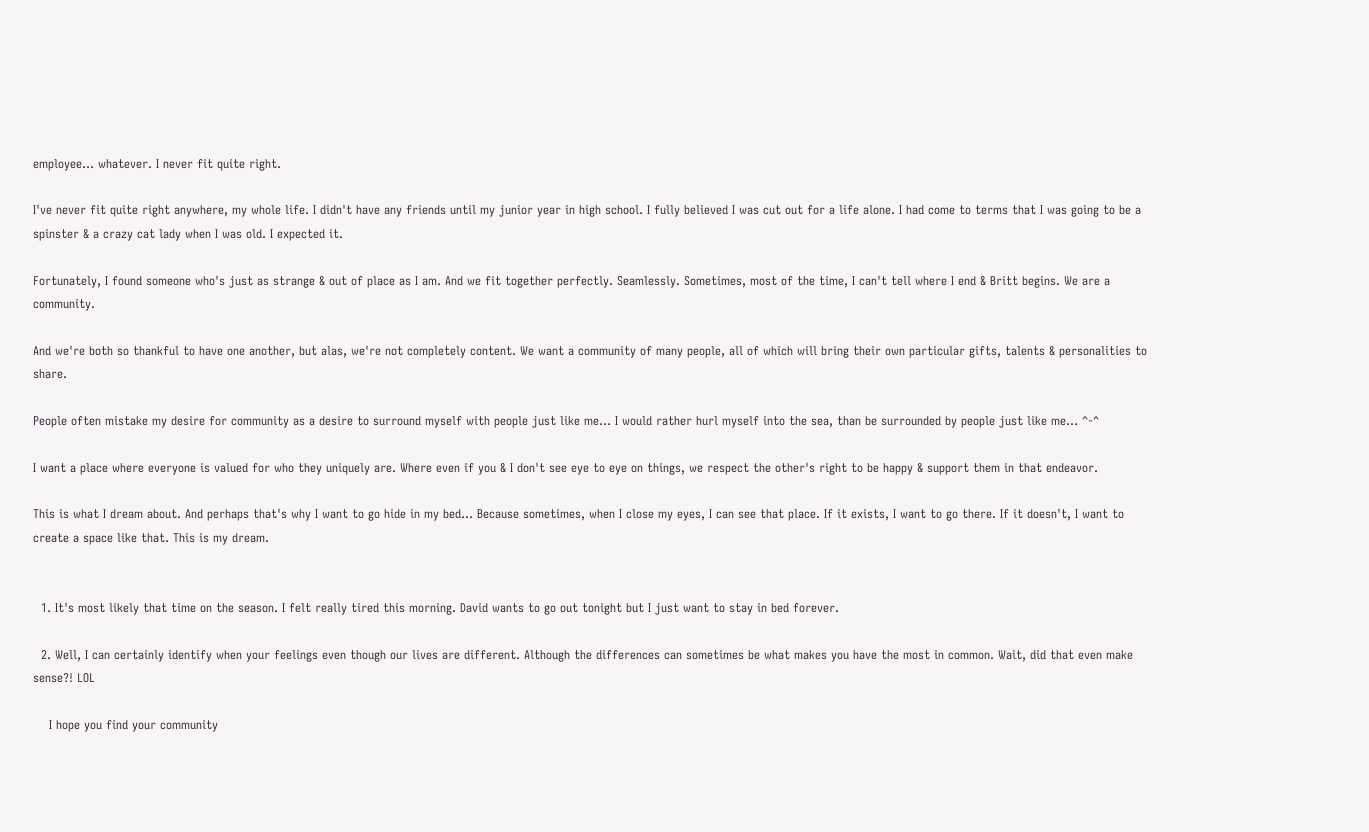employee... whatever. I never fit quite right.

I've never fit quite right anywhere, my whole life. I didn't have any friends until my junior year in high school. I fully believed I was cut out for a life alone. I had come to terms that I was going to be a spinster & a crazy cat lady when I was old. I expected it.

Fortunately, I found someone who's just as strange & out of place as I am. And we fit together perfectly. Seamlessly. Sometimes, most of the time, I can't tell where I end & Britt begins. We are a community.

And we're both so thankful to have one another, but alas, we're not completely content. We want a community of many people, all of which will bring their own particular gifts, talents & personalities to share.

People often mistake my desire for community as a desire to surround myself with people just like me... I would rather hurl myself into the sea, than be surrounded by people just like me... ^-^

I want a place where everyone is valued for who they uniquely are. Where even if you & I don't see eye to eye on things, we respect the other's right to be happy & support them in that endeavor.

This is what I dream about. And perhaps that's why I want to go hide in my bed... Because sometimes, when I close my eyes, I can see that place. If it exists, I want to go there. If it doesn't, I want to create a space like that. This is my dream.


  1. It's most likely that time on the season. I felt really tired this morning. David wants to go out tonight but I just want to stay in bed forever.

  2. Well, I can certainly identify when your feelings even though our lives are different. Although the differences can sometimes be what makes you have the most in common. Wait, did that even make sense?! LOL

    I hope you find your community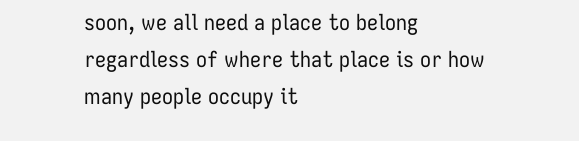soon, we all need a place to belong regardless of where that place is or how many people occupy it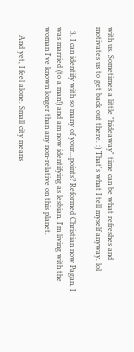with us. Sometimes a little "hideaway" time can be what refreshes and motivates us to get back out there. :) That's what I tell myself anyway. lol

  3. I can identify with so many of your...points? Reformed Christian now Pagan. I was married (to a man!) and am now identifying as lesbian. I'm living with the woman I've known longer than any non-relative on this planet.

    And yet, I feel alone. Small city means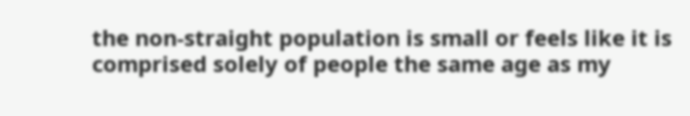the non-straight population is small or feels like it is comprised solely of people the same age as my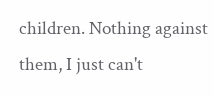children. Nothing against them, I just can't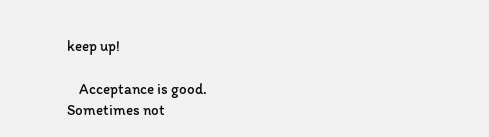keep up!

    Acceptance is good. Sometimes not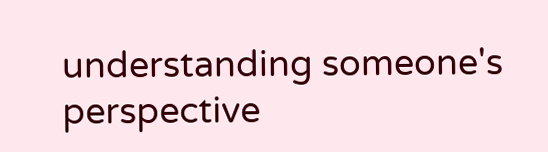understanding someone's perspective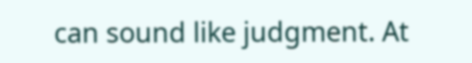can sound like judgment. At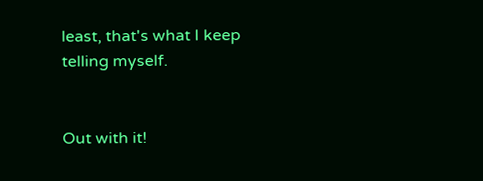least, that's what I keep telling myself.


Out with it!